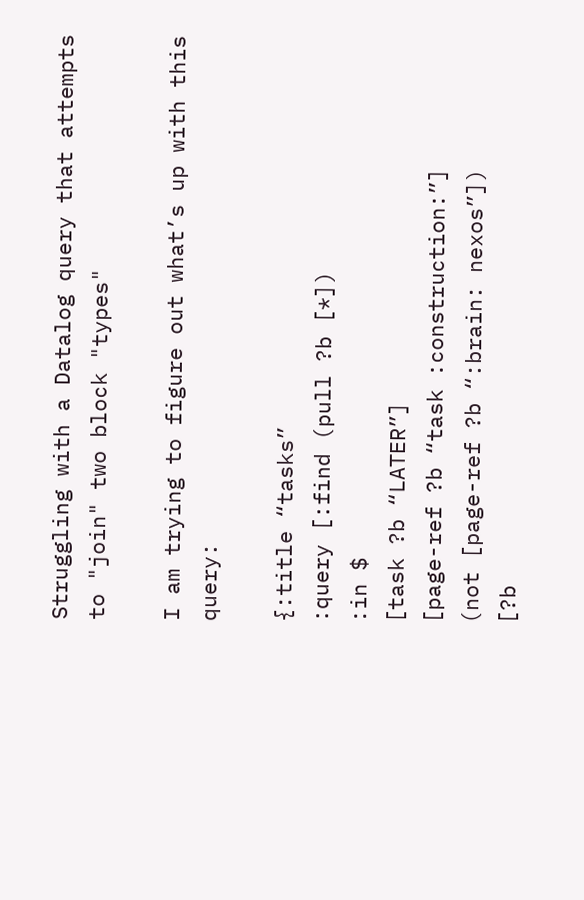Struggling with a Datalog query that attempts to "join" two block "types"

I am trying to figure out what’s up with this query:

{:title “tasks”
:query [:find (pull ?b [*])
:in $
[task ?b “LATER”]
[page-ref ?b “task :construction:”]
(not [page-ref ?b “:brain: nexos”])
[?b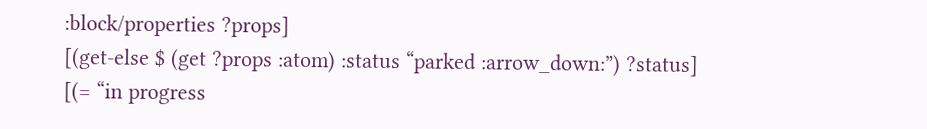:block/properties ?props]
[(get-else $ (get ?props :atom) :status “parked :arrow_down:”) ?status]
[(= “in progress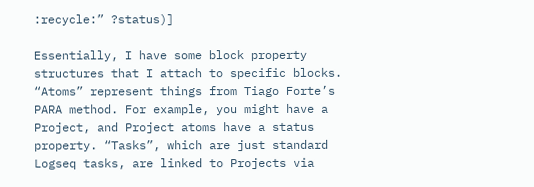:recycle:” ?status)]

Essentially, I have some block property structures that I attach to specific blocks. “Atoms” represent things from Tiago Forte’s PARA method. For example, you might have a Project, and Project atoms have a status property. “Tasks”, which are just standard Logseq tasks, are linked to Projects via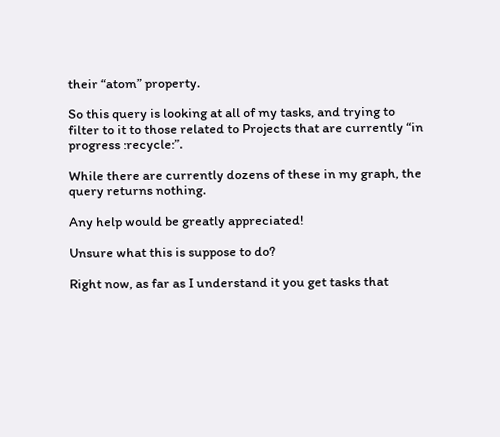their “atom” property.

So this query is looking at all of my tasks, and trying to filter to it to those related to Projects that are currently “in progress :recycle:”.

While there are currently dozens of these in my graph, the query returns nothing.

Any help would be greatly appreciated!

Unsure what this is suppose to do?

Right now, as far as I understand it you get tasks that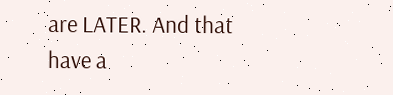are LATER. And that have a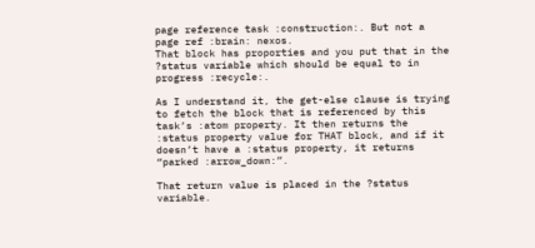page reference task :construction:. But not a page ref :brain: nexos.
That block has proporties and you put that in the ?status variable which should be equal to in progress :recycle:.

As I understand it, the get-else clause is trying to fetch the block that is referenced by this task’s :atom property. It then returns the :status property value for THAT block, and if it doesn’t have a :status property, it returns “parked :arrow_down:”.

That return value is placed in the ?status variable.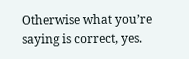Otherwise what you’re saying is correct, yes.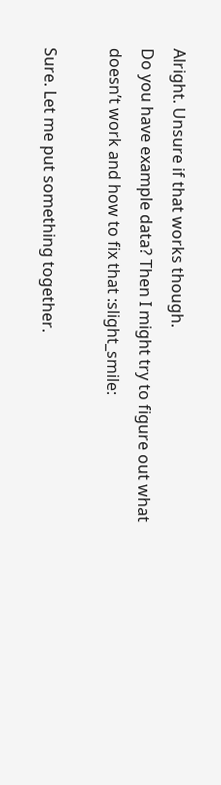Alright. Unsure if that works though.
Do you have example data? Then I might try to figure out what doesn’t work and how to fix that :slight_smile:

Sure. Let me put something together.